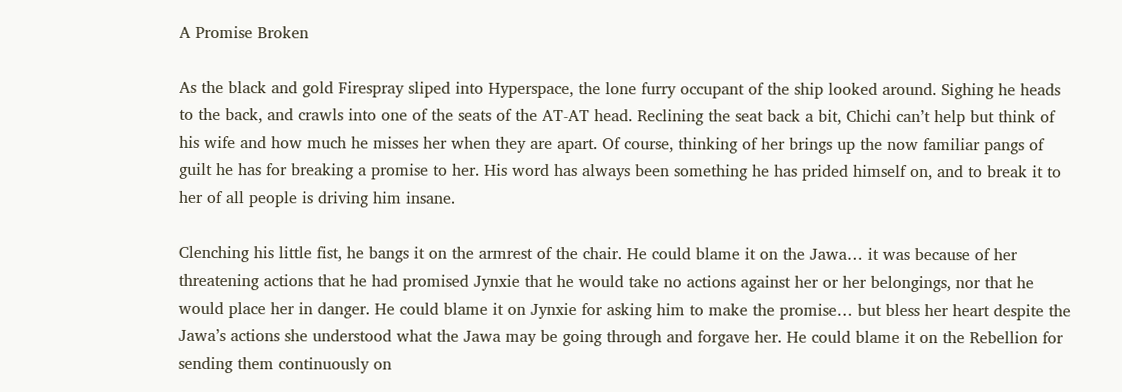A Promise Broken

As the black and gold Firespray sliped into Hyperspace, the lone furry occupant of the ship looked around. Sighing he heads to the back, and crawls into one of the seats of the AT-AT head. Reclining the seat back a bit, Chichi can’t help but think of his wife and how much he misses her when they are apart. Of course, thinking of her brings up the now familiar pangs of guilt he has for breaking a promise to her. His word has always been something he has prided himself on, and to break it to her of all people is driving him insane.

Clenching his little fist, he bangs it on the armrest of the chair. He could blame it on the Jawa… it was because of her threatening actions that he had promised Jynxie that he would take no actions against her or her belongings, nor that he would place her in danger. He could blame it on Jynxie for asking him to make the promise… but bless her heart despite the Jawa’s actions she understood what the Jawa may be going through and forgave her. He could blame it on the Rebellion for sending them continuously on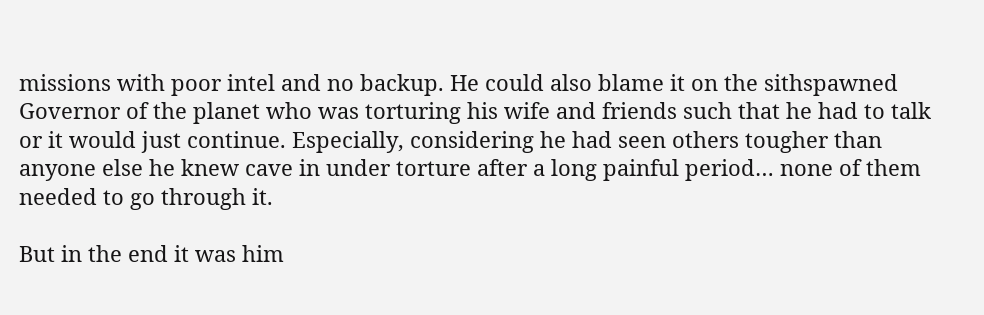missions with poor intel and no backup. He could also blame it on the sithspawned Governor of the planet who was torturing his wife and friends such that he had to talk or it would just continue. Especially, considering he had seen others tougher than anyone else he knew cave in under torture after a long painful period… none of them needed to go through it.

But in the end it was him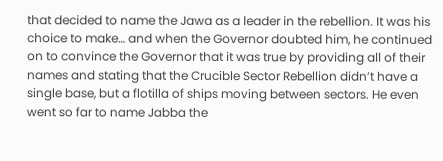that decided to name the Jawa as a leader in the rebellion. It was his choice to make… and when the Governor doubted him, he continued on to convince the Governor that it was true by providing all of their names and stating that the Crucible Sector Rebellion didn’t have a single base, but a flotilla of ships moving between sectors. He even went so far to name Jabba the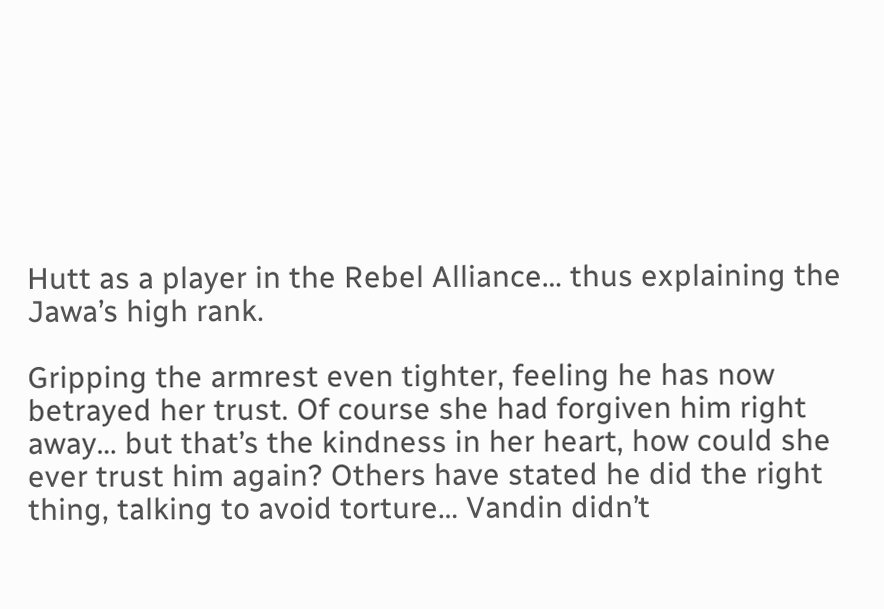Hutt as a player in the Rebel Alliance… thus explaining the Jawa’s high rank.

Gripping the armrest even tighter, feeling he has now betrayed her trust. Of course she had forgiven him right away… but that’s the kindness in her heart, how could she ever trust him again? Others have stated he did the right thing, talking to avoid torture… Vandin didn’t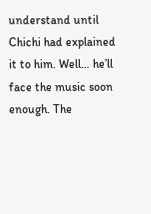understand until Chichi had explained it to him. Well… he’ll face the music soon enough. The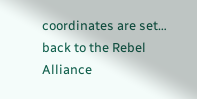coordinates are set… back to the Rebel Alliance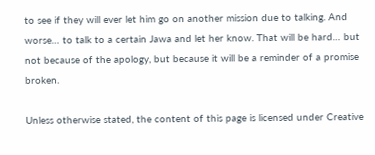to see if they will ever let him go on another mission due to talking. And worse… to talk to a certain Jawa and let her know. That will be hard… but not because of the apology, but because it will be a reminder of a promise broken.

Unless otherwise stated, the content of this page is licensed under Creative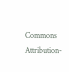Commons Attribution-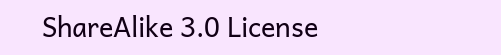ShareAlike 3.0 License